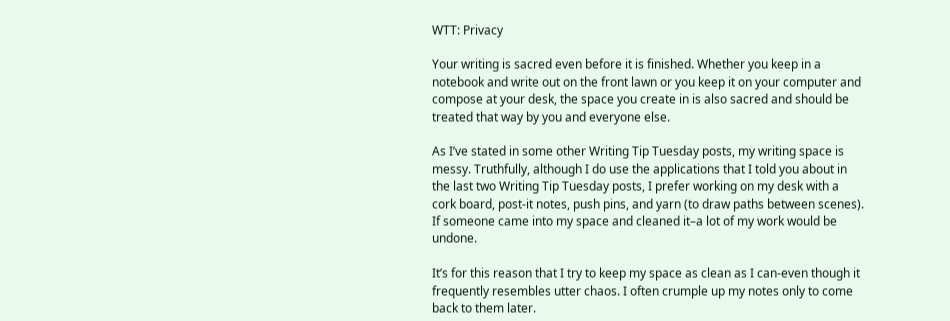WTT: Privacy

Your writing is sacred even before it is finished. Whether you keep in a notebook and write out on the front lawn or you keep it on your computer and compose at your desk, the space you create in is also sacred and should be treated that way by you and everyone else.

As I’ve stated in some other Writing Tip Tuesday posts, my writing space is messy. Truthfully, although I do use the applications that I told you about in the last two Writing Tip Tuesday posts, I prefer working on my desk with a cork board, post-it notes, push pins, and yarn (to draw paths between scenes). If someone came into my space and cleaned it–a lot of my work would be undone.

It’s for this reason that I try to keep my space as clean as I can-even though it frequently resembles utter chaos. I often crumple up my notes only to come back to them later.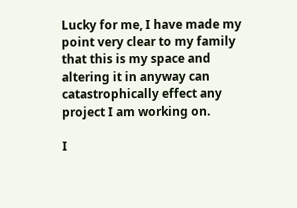Lucky for me, I have made my point very clear to my family that this is my space and altering it in anyway can catastrophically effect any project I am working on.

I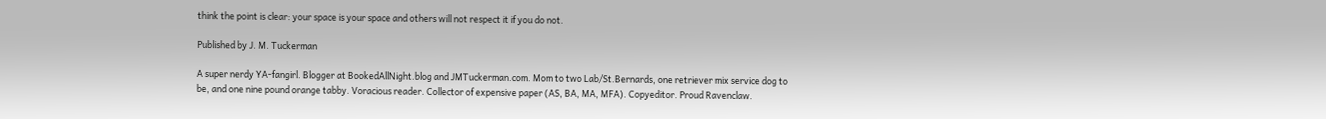think the point is clear: your space is your space and others will not respect it if you do not.

Published by J. M. Tuckerman

A super nerdy YA-fangirl. Blogger at BookedAllNight.blog and JMTuckerman.com. Mom to two Lab/St.Bernards, one retriever mix service dog to be, and one nine pound orange tabby. Voracious reader. Collector of expensive paper (AS, BA, MA, MFA). Copyeditor. Proud Ravenclaw.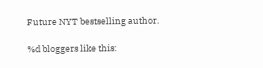Future NYT bestselling author.

%d bloggers like this: